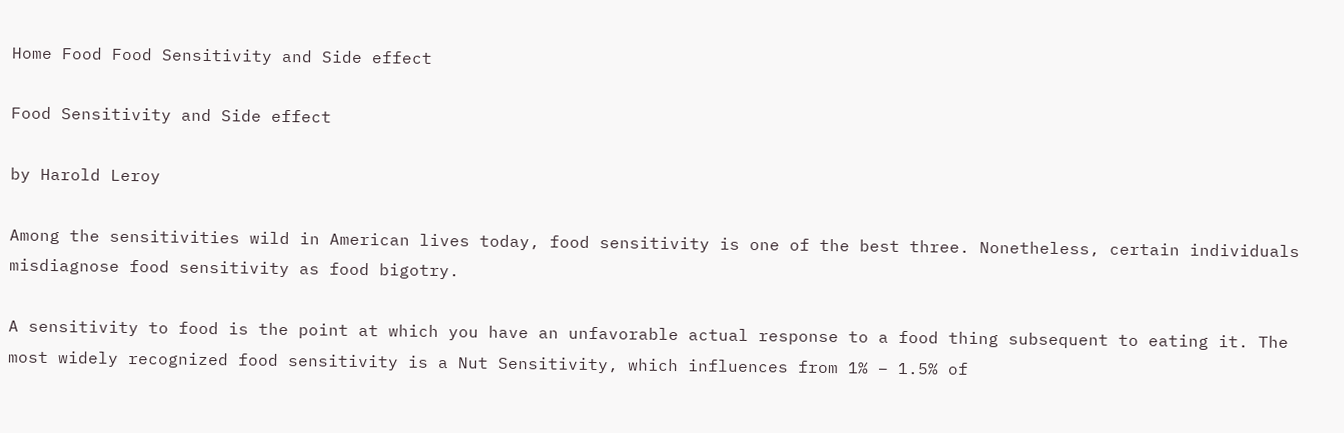Home Food Food Sensitivity and Side effect

Food Sensitivity and Side effect

by Harold Leroy

Among the sensitivities wild in American lives today, food sensitivity is one of the best three. Nonetheless, certain individuals misdiagnose food sensitivity as food bigotry.

A sensitivity to food is the point at which you have an unfavorable actual response to a food thing subsequent to eating it. The most widely recognized food sensitivity is a Nut Sensitivity, which influences from 1% – 1.5% of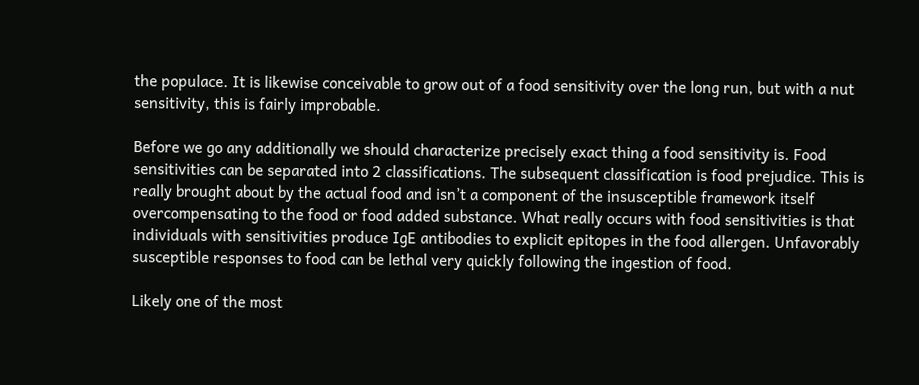the populace. It is likewise conceivable to grow out of a food sensitivity over the long run, but with a nut sensitivity, this is fairly improbable.

Before we go any additionally we should characterize precisely exact thing a food sensitivity is. Food sensitivities can be separated into 2 classifications. The subsequent classification is food prejudice. This is really brought about by the actual food and isn’t a component of the insusceptible framework itself overcompensating to the food or food added substance. What really occurs with food sensitivities is that individuals with sensitivities produce IgE antibodies to explicit epitopes in the food allergen. Unfavorably susceptible responses to food can be lethal very quickly following the ingestion of food.

Likely one of the most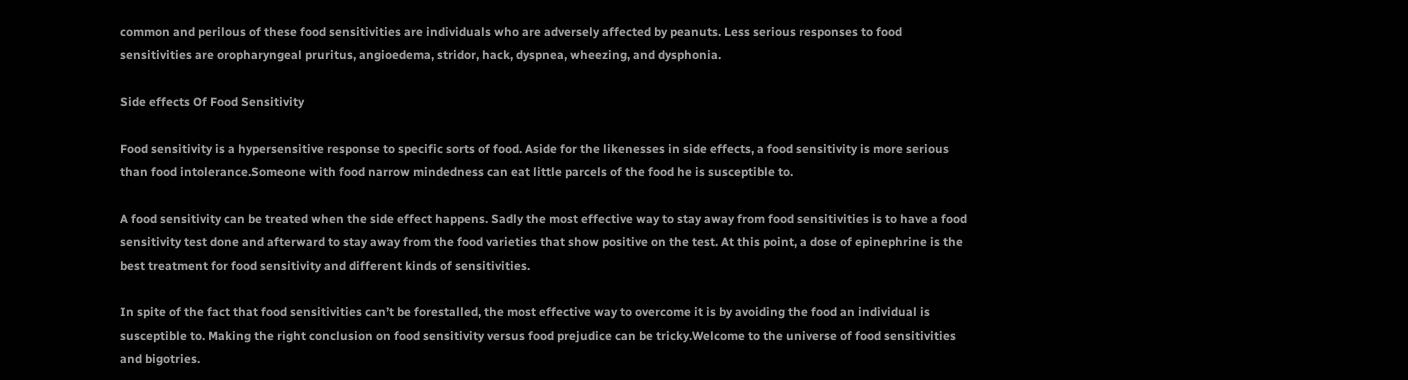common and perilous of these food sensitivities are individuals who are adversely affected by peanuts. Less serious responses to food sensitivities are oropharyngeal pruritus, angioedema, stridor, hack, dyspnea, wheezing, and dysphonia.

Side effects Of Food Sensitivity

Food sensitivity is a hypersensitive response to specific sorts of food. Aside for the likenesses in side effects, a food sensitivity is more serious than food intolerance.Someone with food narrow mindedness can eat little parcels of the food he is susceptible to.

A food sensitivity can be treated when the side effect happens. Sadly the most effective way to stay away from food sensitivities is to have a food sensitivity test done and afterward to stay away from the food varieties that show positive on the test. At this point, a dose of epinephrine is the best treatment for food sensitivity and different kinds of sensitivities.

In spite of the fact that food sensitivities can’t be forestalled, the most effective way to overcome it is by avoiding the food an individual is susceptible to. Making the right conclusion on food sensitivity versus food prejudice can be tricky.Welcome to the universe of food sensitivities and bigotries.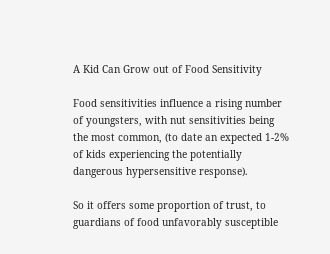A Kid Can Grow out of Food Sensitivity

Food sensitivities influence a rising number of youngsters, with nut sensitivities being the most common, (to date an expected 1-2% of kids experiencing the potentially dangerous hypersensitive response).

So it offers some proportion of trust, to guardians of food unfavorably susceptible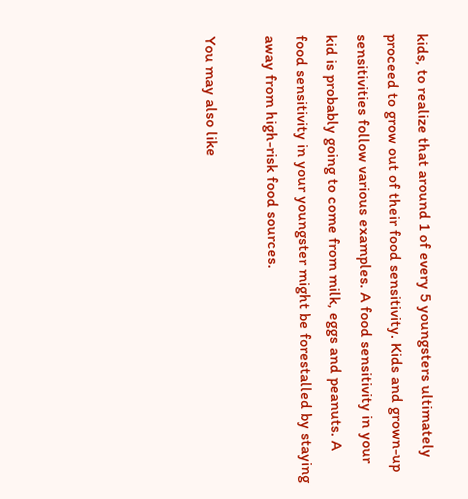kids, to realize that around 1 of every 5 youngsters ultimately proceed to grow out of their food sensitivity. Kids and grown-up sensitivities follow various examples. A food sensitivity in your kid is probably going to come from milk, eggs and peanuts. A food sensitivity in your youngster might be forestalled by staying away from high-risk food sources.

You may also like